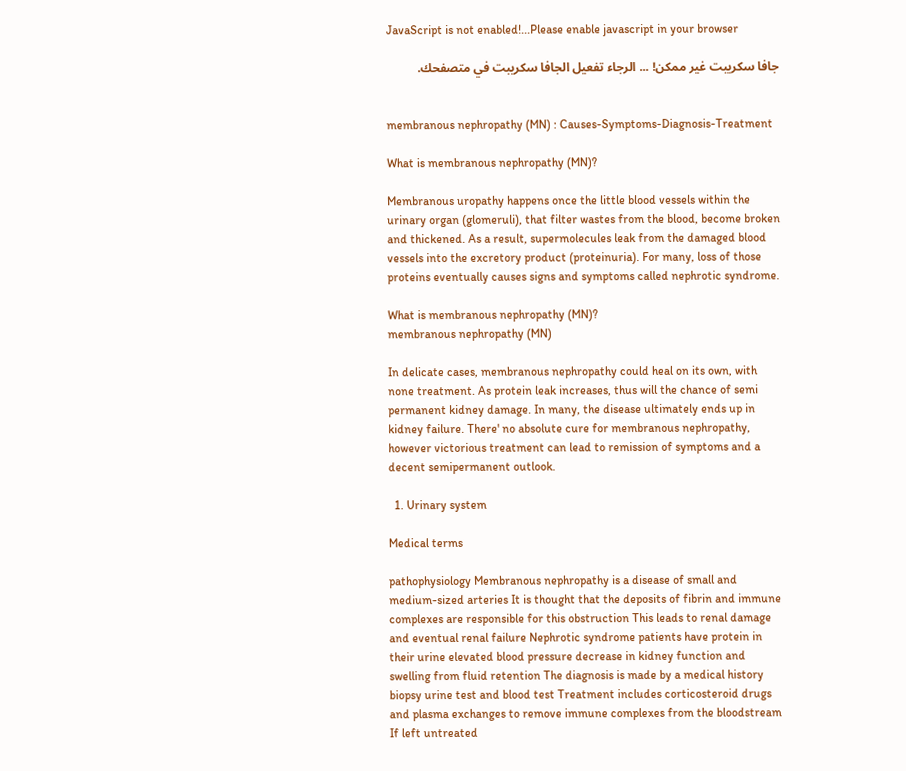JavaScript is not enabled!...Please enable javascript in your browser

جافا سكريبت غير ممكن! ... الرجاء تفعيل الجافا سكريبت في متصفحك.


membranous nephropathy (MN) : Causes-Symptoms-Diagnosis-Treatment

What is membranous nephropathy (MN)?

Membranous uropathy happens once the little blood vessels within the urinary organ (glomeruli), that filter wastes from the blood, become broken and thickened. As a result, supermolecules leak from the damaged blood vessels into the excretory product (proteinuria). For many, loss of those proteins eventually causes signs and symptoms called nephrotic syndrome.

What is membranous nephropathy (MN)?
membranous nephropathy (MN)

In delicate cases, membranous nephropathy could heal on its own, with none treatment. As protein leak increases, thus will the chance of semi permanent kidney damage. In many, the disease ultimately ends up in kidney failure. There' no absolute cure for membranous nephropathy, however victorious treatment can lead to remission of symptoms and a decent semipermanent outlook.

  1. Urinary system

Medical terms

pathophysiology Membranous nephropathy is a disease of small and medium-sized arteries It is thought that the deposits of fibrin and immune complexes are responsible for this obstruction This leads to renal damage and eventual renal failure Nephrotic syndrome patients have protein in their urine elevated blood pressure decrease in kidney function and swelling from fluid retention The diagnosis is made by a medical history biopsy urine test and blood test Treatment includes corticosteroid drugs and plasma exchanges to remove immune complexes from the bloodstream If left untreated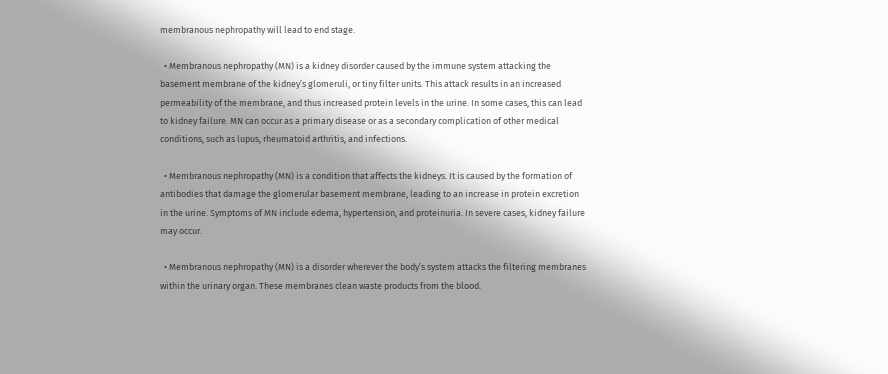membranous nephropathy will lead to end stage.

  • Membranous nephropathy (MN) is a kidney disorder caused by the immune system attacking the basement membrane of the kidney’s glomeruli, or tiny filter units. This attack results in an increased permeability of the membrane, and thus increased protein levels in the urine. In some cases, this can lead to kidney failure. MN can occur as a primary disease or as a secondary complication of other medical conditions, such as lupus, rheumatoid arthritis, and infections.

  • Membranous nephropathy (MN) is a condition that affects the kidneys. It is caused by the formation of antibodies that damage the glomerular basement membrane, leading to an increase in protein excretion in the urine. Symptoms of MN include edema, hypertension, and proteinuria. In severe cases, kidney failure may occur.

  • Membranous nephropathy (MN) is a disorder wherever the body’s system attacks the filtering membranes within the urinary organ. These membranes clean waste products from the blood.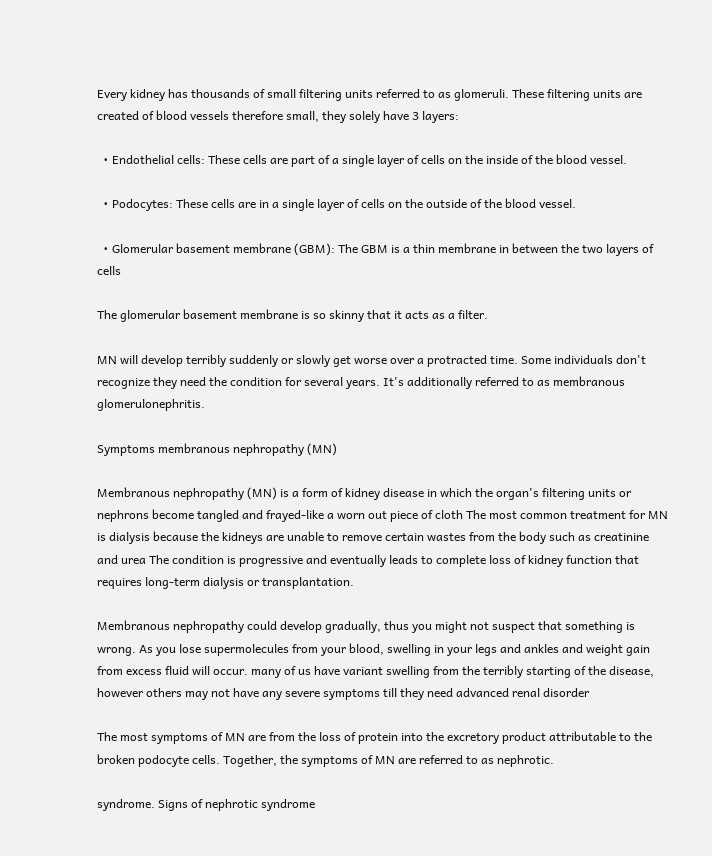Every kidney has thousands of small filtering units referred to as glomeruli. These filtering units are created of blood vessels therefore small, they solely have 3 layers:

  • Endothelial cells: These cells are part of a single layer of cells on the inside of the blood vessel.

  • Podocytes: These cells are in a single layer of cells on the outside of the blood vessel.

  • Glomerular basement membrane (GBM): The GBM is a thin membrane in between the two layers of cells

The glomerular basement membrane is so skinny that it acts as a filter.

MN will develop terribly suddenly or slowly get worse over a protracted time. Some individuals don't recognize they need the condition for several years. It's additionally referred to as membranous glomerulonephritis.

Symptoms membranous nephropathy (MN)

Membranous nephropathy (MN) is a form of kidney disease in which the organ's filtering units or nephrons become tangled and frayed-like a worn out piece of cloth The most common treatment for MN is dialysis because the kidneys are unable to remove certain wastes from the body such as creatinine and urea The condition is progressive and eventually leads to complete loss of kidney function that requires long-term dialysis or transplantation.

Membranous nephropathy could develop gradually, thus you might not suspect that something is wrong. As you lose supermolecules from your blood, swelling in your legs and ankles and weight gain from excess fluid will occur. many of us have variant swelling from the terribly starting of the disease, however others may not have any severe symptoms till they need advanced renal disorder

The most symptoms of MN are from the loss of protein into the excretory product attributable to the broken podocyte cells. Together, the symptoms of MN are referred to as nephrotic.

syndrome. Signs of nephrotic syndrome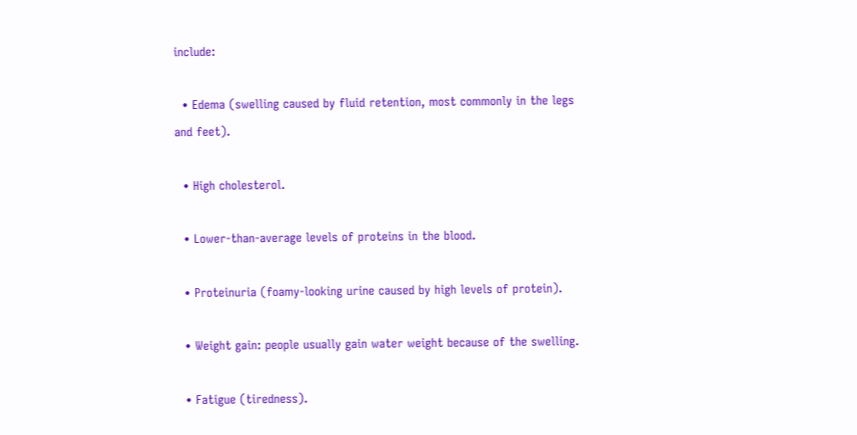include:

  • Edema (swelling caused by fluid retention, most commonly in the legs and feet).

  • High cholesterol.

  • Lower-than-average levels of proteins in the blood.

  • Proteinuria (foamy-looking urine caused by high levels of protein).

  • Weight gain: people usually gain water weight because of the swelling.

  • Fatigue (tiredness).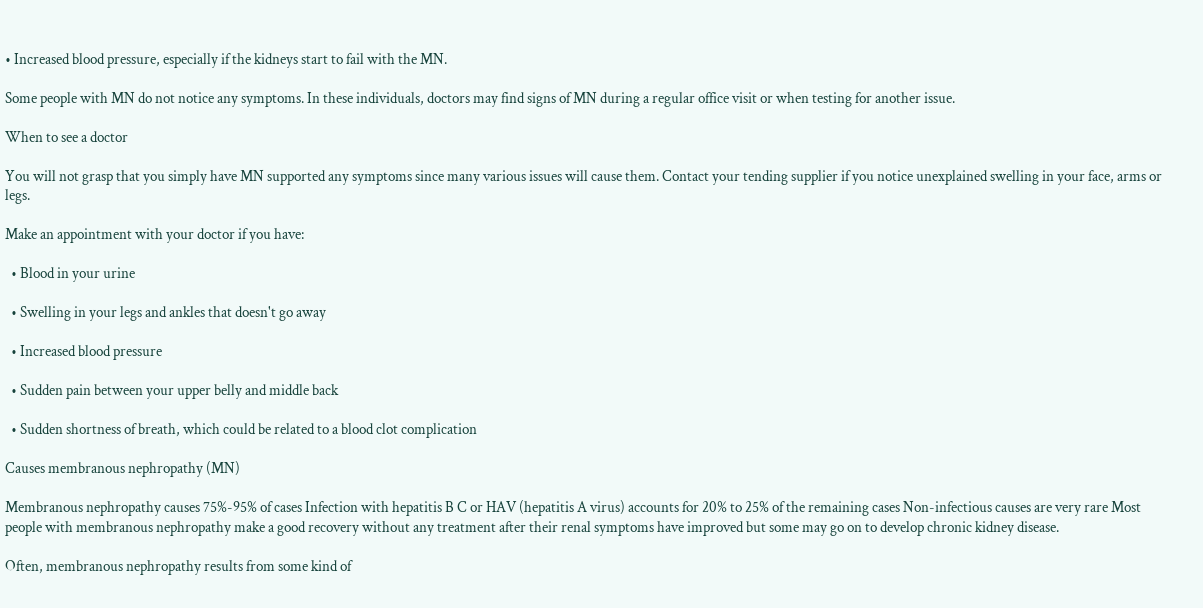• Increased blood pressure, especially if the kidneys start to fail with the MN.

Some people with MN do not notice any symptoms. In these individuals, doctors may find signs of MN during a regular office visit or when testing for another issue.

When to see a doctor

You will not grasp that you simply have MN supported any symptoms since many various issues will cause them. Contact your tending supplier if you notice unexplained swelling in your face, arms or legs.

Make an appointment with your doctor if you have:

  • Blood in your urine

  • Swelling in your legs and ankles that doesn't go away

  • Increased blood pressure

  • Sudden pain between your upper belly and middle back

  • Sudden shortness of breath, which could be related to a blood clot complication

Causes membranous nephropathy (MN)

Membranous nephropathy causes 75%-95% of cases Infection with hepatitis B C or HAV (hepatitis A virus) accounts for 20% to 25% of the remaining cases Non-infectious causes are very rare Most people with membranous nephropathy make a good recovery without any treatment after their renal symptoms have improved but some may go on to develop chronic kidney disease.

Often, membranous nephropathy results from some kind of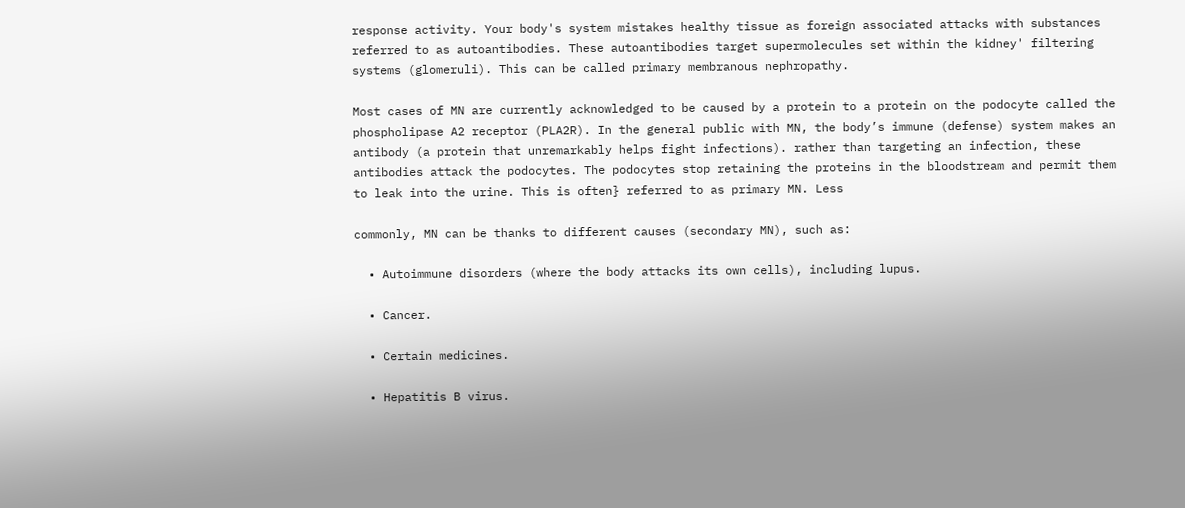response activity. Your body's system mistakes healthy tissue as foreign associated attacks with substances referred to as autoantibodies. These autoantibodies target supermolecules set within the kidney' filtering systems (glomeruli). This can be called primary membranous nephropathy.

Most cases of MN are currently acknowledged to be caused by a protein to a protein on the podocyte called the phospholipase A2 receptor (PLA2R). In the general public with MN, the body’s immune (defense) system makes an antibody (a protein that unremarkably helps fight infections). rather than targeting an infection, these antibodies attack the podocytes. The podocytes stop retaining the proteins in the bloodstream and permit them to leak into the urine. This is often} referred to as primary MN. Less

commonly, MN can be thanks to different causes (secondary MN), such as:

  • Autoimmune disorders (where the body attacks its own cells), including lupus.

  • Cancer.

  • Certain medicines.

  • Hepatitis B virus.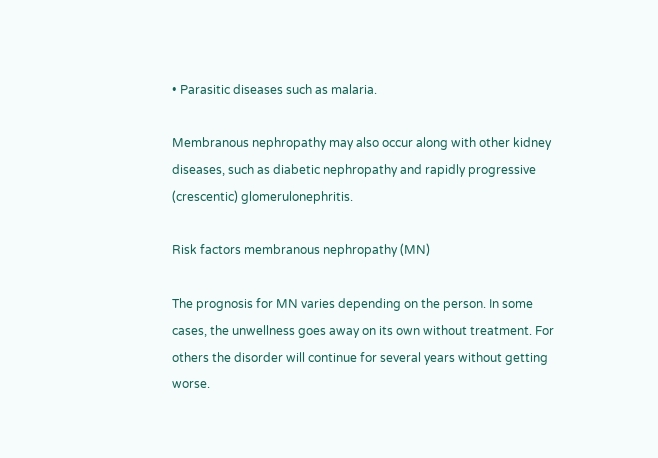• Parasitic diseases such as malaria.

Membranous nephropathy may also occur along with other kidney diseases, such as diabetic nephropathy and rapidly progressive (crescentic) glomerulonephritis.

Risk factors membranous nephropathy (MN)

The prognosis for MN varies depending on the person. In some cases, the unwellness goes away on its own without treatment. For others the disorder will continue for several years without getting worse.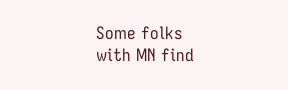Some folks with MN find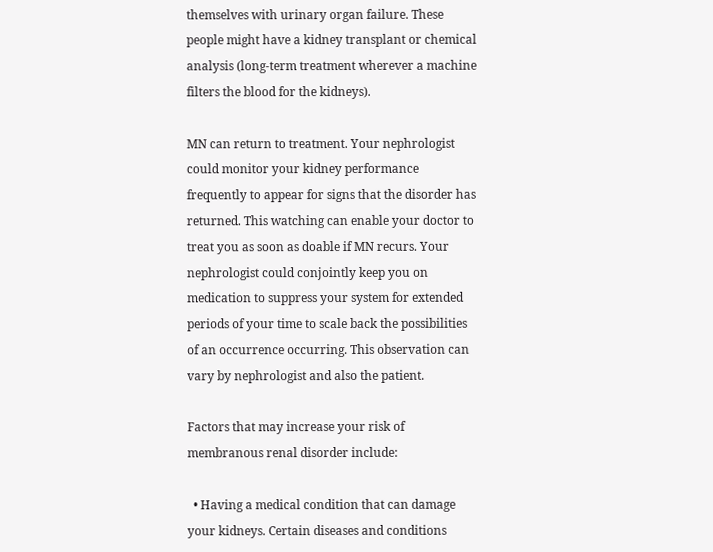themselves with urinary organ failure. These people might have a kidney transplant or chemical analysis (long-term treatment wherever a machine filters the blood for the kidneys).

MN can return to treatment. Your nephrologist could monitor your kidney performance frequently to appear for signs that the disorder has returned. This watching can enable your doctor to treat you as soon as doable if MN recurs. Your nephrologist could conjointly keep you on medication to suppress your system for extended periods of your time to scale back the possibilities of an occurrence occurring. This observation can vary by nephrologist and also the patient.

Factors that may increase your risk of membranous renal disorder include:

  • Having a medical condition that can damage your kidneys. Certain diseases and conditions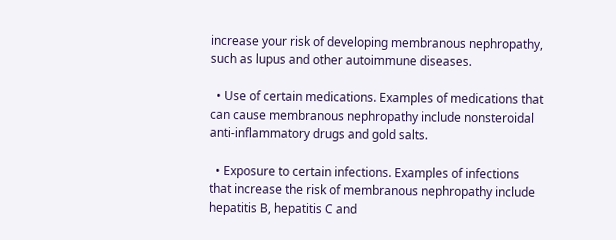increase your risk of developing membranous nephropathy, such as lupus and other autoimmune diseases.

  • Use of certain medications. Examples of medications that can cause membranous nephropathy include nonsteroidal anti-inflammatory drugs and gold salts.

  • Exposure to certain infections. Examples of infections that increase the risk of membranous nephropathy include hepatitis B, hepatitis C and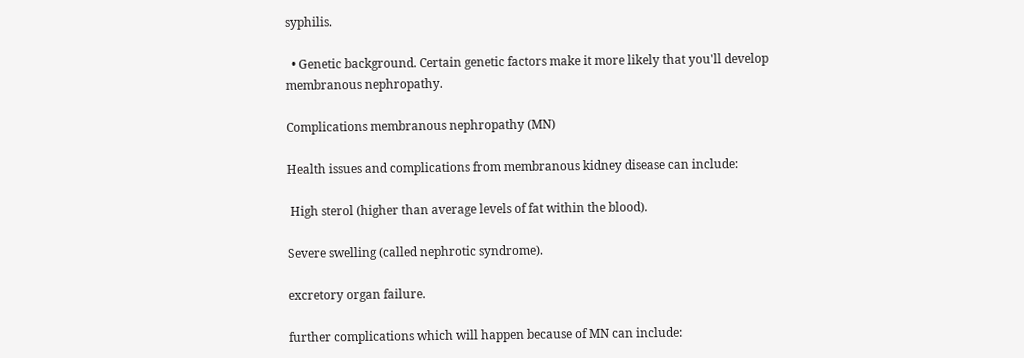syphilis.

  • Genetic background. Certain genetic factors make it more likely that you'll develop membranous nephropathy.

Complications membranous nephropathy (MN)

Health issues and complications from membranous kidney disease can include:

 High sterol (higher than average levels of fat within the blood).

Severe swelling (called nephrotic syndrome).

excretory organ failure.

further complications which will happen because of MN can include: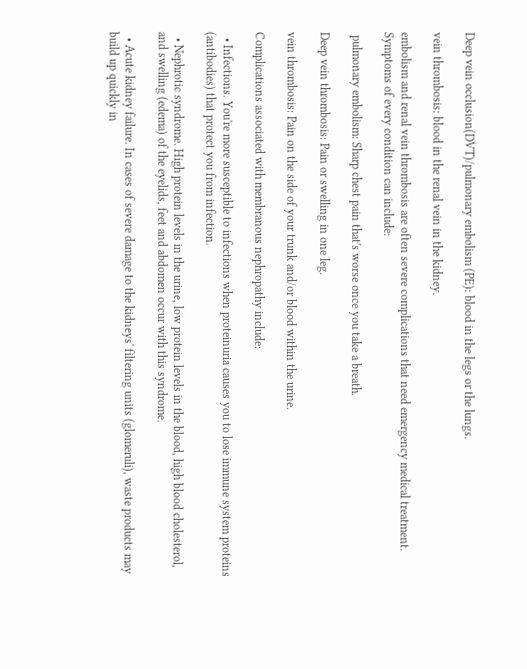Deep vein occlusion(DVT)/pulmonary embolism (PE): blood in the legs or the lungs.

vein thrombosis: blood in the renal vein in the kidney.

embolism and renal vein thrombosis are often severe complications that need emergency medical treatment. Symptoms of every condition can include:

 pulmonary embolism: Sharp chest pain that's worse once you take a breath.

Deep vein thrombosis: Pain or swelling in one leg.

vein thrombosis: Pain on the side of your trunk and/or blood within the urine.

Complications associated with membranous nephropathy include:

  • Infections. You're more susceptible to infections when proteinuria causes you to lose immune system proteins (antibodies) that protect you from infection.

  • Nephrotic syndrome. High protein levels in the urine, low protein levels in the blood, high blood cholesterol, and swelling (edema) of the eyelids, feet and abdomen occur with this syndrome.

  • Acute kidney failure. In cases of severe damage to the kidneys' filtering units (glomeruli), waste products may build up quickly in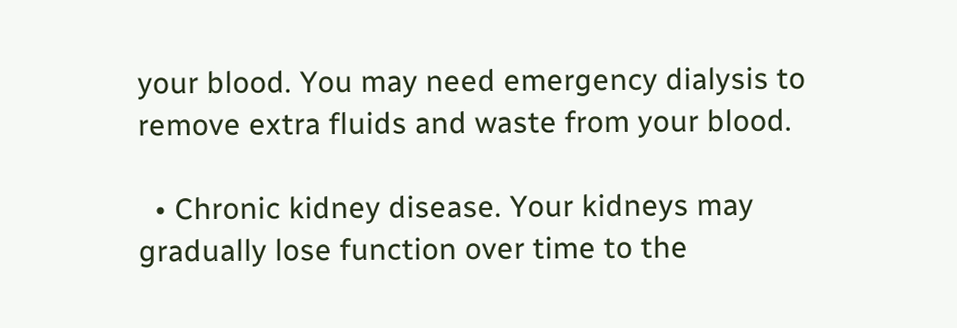your blood. You may need emergency dialysis to remove extra fluids and waste from your blood.

  • Chronic kidney disease. Your kidneys may gradually lose function over time to the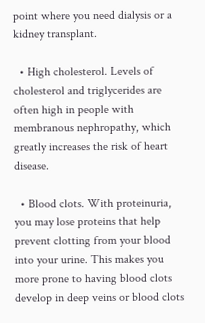point where you need dialysis or a kidney transplant.

  • High cholesterol. Levels of cholesterol and triglycerides are often high in people with membranous nephropathy, which greatly increases the risk of heart disease.

  • Blood clots. With proteinuria, you may lose proteins that help prevent clotting from your blood into your urine. This makes you more prone to having blood clots develop in deep veins or blood clots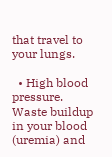that travel to your lungs.

  • High blood pressure. Waste buildup in your blood (uremia) and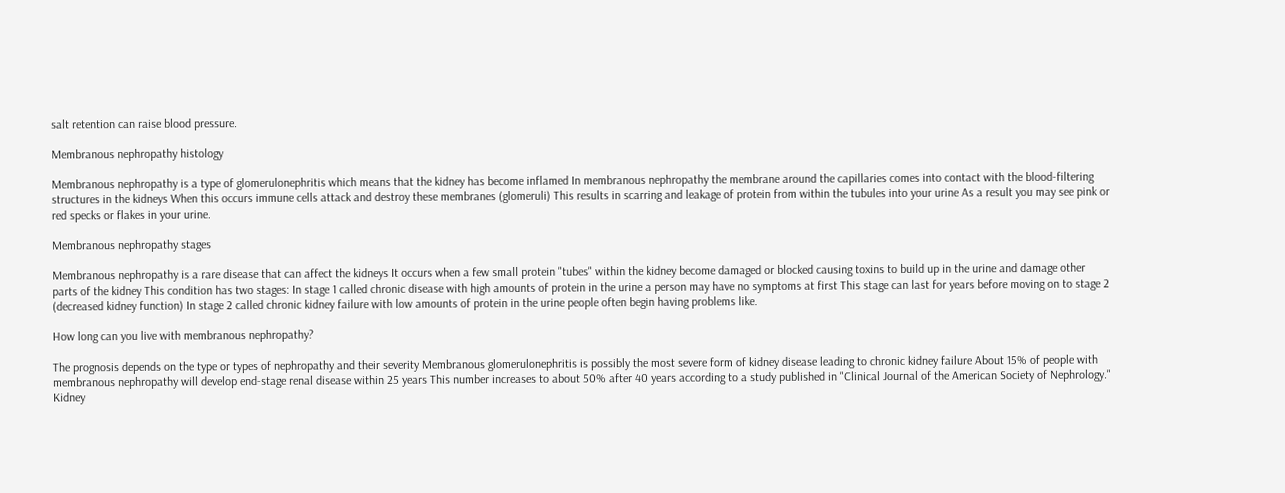salt retention can raise blood pressure.

Membranous nephropathy histology

Membranous nephropathy is a type of glomerulonephritis which means that the kidney has become inflamed In membranous nephropathy the membrane around the capillaries comes into contact with the blood-filtering structures in the kidneys When this occurs immune cells attack and destroy these membranes (glomeruli) This results in scarring and leakage of protein from within the tubules into your urine As a result you may see pink or red specks or flakes in your urine.

Membranous nephropathy stages

Membranous nephropathy is a rare disease that can affect the kidneys It occurs when a few small protein "tubes" within the kidney become damaged or blocked causing toxins to build up in the urine and damage other parts of the kidney This condition has two stages: In stage 1 called chronic disease with high amounts of protein in the urine a person may have no symptoms at first This stage can last for years before moving on to stage 2 (decreased kidney function) In stage 2 called chronic kidney failure with low amounts of protein in the urine people often begin having problems like.

How long can you live with membranous nephropathy?

The prognosis depends on the type or types of nephropathy and their severity Membranous glomerulonephritis is possibly the most severe form of kidney disease leading to chronic kidney failure About 15% of people with membranous nephropathy will develop end-stage renal disease within 25 years This number increases to about 50% after 40 years according to a study published in "Clinical Journal of the American Society of Nephrology." Kidney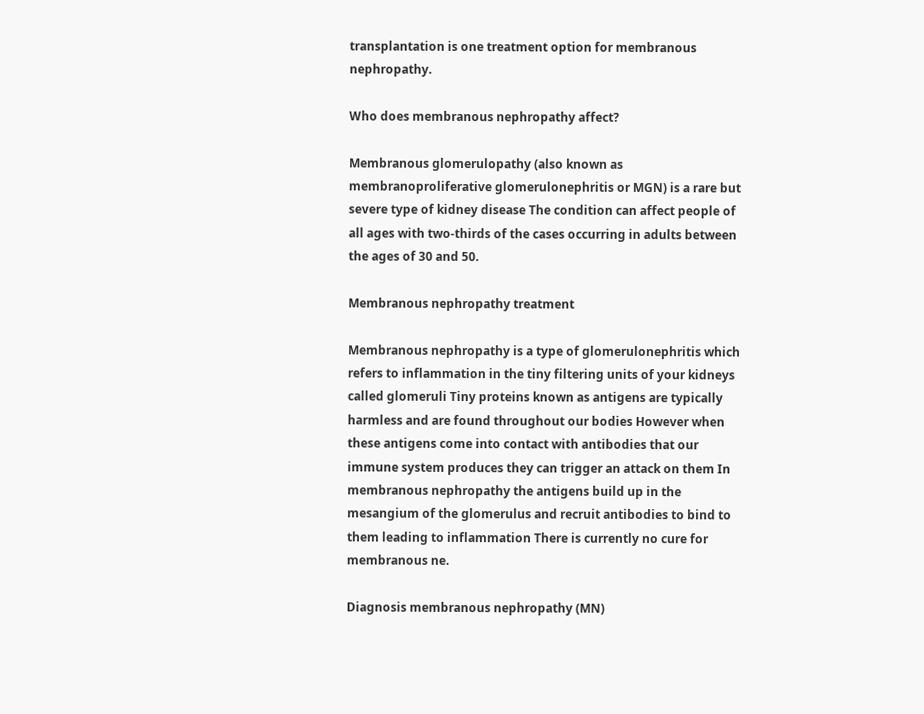transplantation is one treatment option for membranous nephropathy.

Who does membranous nephropathy affect?

Membranous glomerulopathy (also known as membranoproliferative glomerulonephritis or MGN) is a rare but severe type of kidney disease The condition can affect people of all ages with two-thirds of the cases occurring in adults between the ages of 30 and 50.

Membranous nephropathy treatment

Membranous nephropathy is a type of glomerulonephritis which refers to inflammation in the tiny filtering units of your kidneys called glomeruli Tiny proteins known as antigens are typically harmless and are found throughout our bodies However when these antigens come into contact with antibodies that our immune system produces they can trigger an attack on them In membranous nephropathy the antigens build up in the mesangium of the glomerulus and recruit antibodies to bind to them leading to inflammation There is currently no cure for membranous ne.

Diagnosis membranous nephropathy (MN)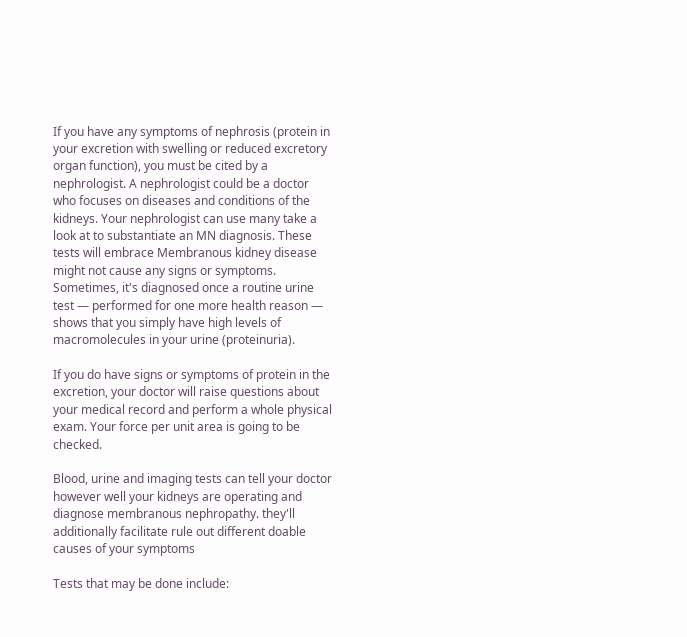If you have any symptoms of nephrosis (protein in your excretion with swelling or reduced excretory organ function), you must be cited by a nephrologist. A nephrologist could be a doctor who focuses on diseases and conditions of the kidneys. Your nephrologist can use many take a look at to substantiate an MN diagnosis. These tests will embrace Membranous kidney disease might not cause any signs or symptoms. Sometimes, it's diagnosed once a routine urine test — performed for one more health reason — shows that you simply have high levels of macromolecules in your urine (proteinuria).

If you do have signs or symptoms of protein in the excretion, your doctor will raise questions about your medical record and perform a whole physical exam. Your force per unit area is going to be checked.

Blood, urine and imaging tests can tell your doctor however well your kidneys are operating and diagnose membranous nephropathy. they'll additionally facilitate rule out different doable causes of your symptoms

Tests that may be done include: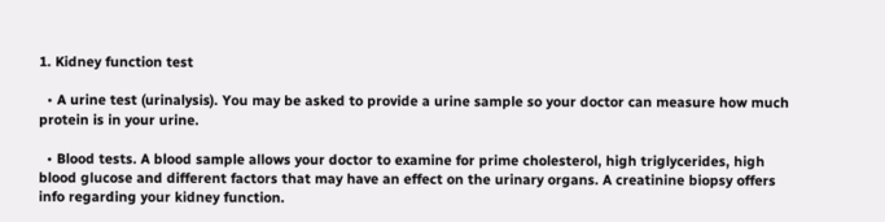1. Kidney function test

  • A urine test (urinalysis). You may be asked to provide a urine sample so your doctor can measure how much protein is in your urine.

  • Blood tests. A blood sample allows your doctor to examine for prime cholesterol, high triglycerides, high blood glucose and different factors that may have an effect on the urinary organs. A creatinine biopsy offers info regarding your kidney function.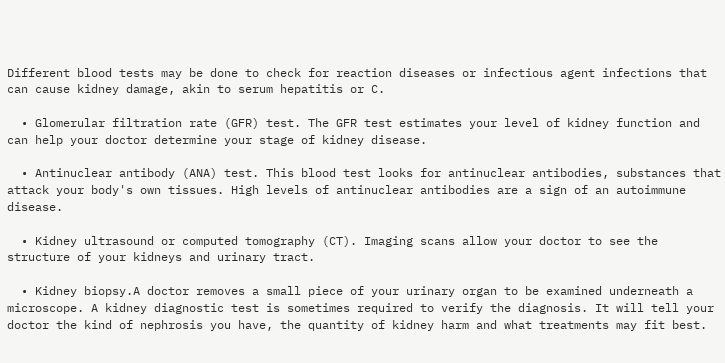Different blood tests may be done to check for reaction diseases or infectious agent infections that can cause kidney damage, akin to serum hepatitis or C.

  • Glomerular filtration rate (GFR) test. The GFR test estimates your level of kidney function and can help your doctor determine your stage of kidney disease.

  • Antinuclear antibody (ANA) test. This blood test looks for antinuclear antibodies, substances that attack your body's own tissues. High levels of antinuclear antibodies are a sign of an autoimmune disease.

  • Kidney ultrasound or computed tomography (CT). Imaging scans allow your doctor to see the structure of your kidneys and urinary tract.

  • Kidney biopsy.A doctor removes a small piece of your urinary organ to be examined underneath a microscope. A kidney diagnostic test is sometimes required to verify the diagnosis. It will tell your doctor the kind of nephrosis you have, the quantity of kidney harm and what treatments may fit best.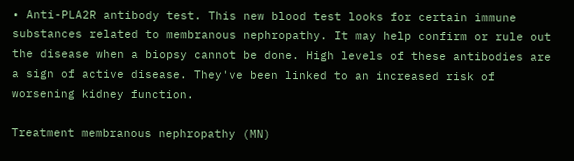• Anti-PLA2R antibody test. This new blood test looks for certain immune substances related to membranous nephropathy. It may help confirm or rule out the disease when a biopsy cannot be done. High levels of these antibodies are a sign of active disease. They've been linked to an increased risk of worsening kidney function.

Treatment membranous nephropathy (MN)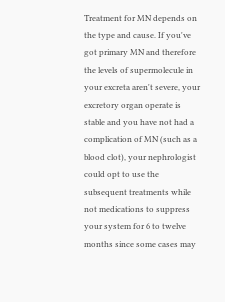Treatment for MN depends on the type and cause. If you've got primary MN and therefore the levels of supermolecule in your excreta aren't severe, your excretory organ operate is stable and you have not had a complication of MN (such as a blood clot), your nephrologist could opt to use the subsequent treatments while not medications to suppress your system for 6 to twelve months since some cases may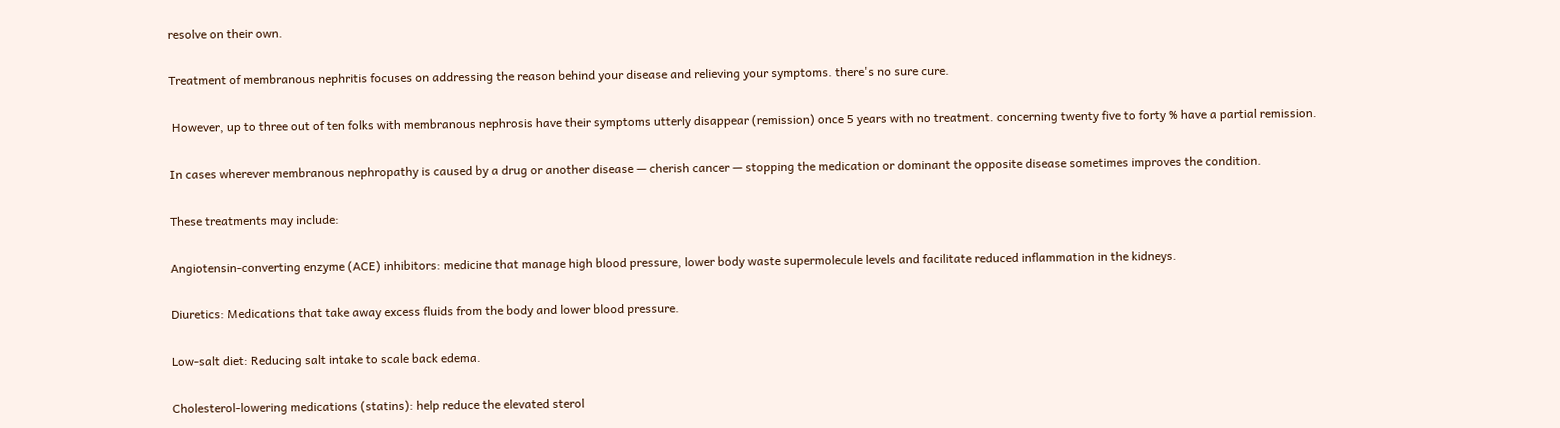resolve on their own.

Treatment of membranous nephritis focuses on addressing the reason behind your disease and relieving your symptoms. there's no sure cure.

 However, up to three out of ten folks with membranous nephrosis have their symptoms utterly disappear (remission) once 5 years with no treatment. concerning twenty five to forty % have a partial remission.

In cases wherever membranous nephropathy is caused by a drug or another disease — cherish cancer — stopping the medication or dominant the opposite disease sometimes improves the condition.

These treatments may include:

Angiotensin-converting enzyme (ACE) inhibitors: medicine that manage high blood pressure, lower body waste supermolecule levels and facilitate reduced inflammation in the kidneys.

Diuretics: Medications that take away excess fluids from the body and lower blood pressure.

Low-salt diet: Reducing salt intake to scale back edema.

Cholesterol-lowering medications (statins): help reduce the elevated sterol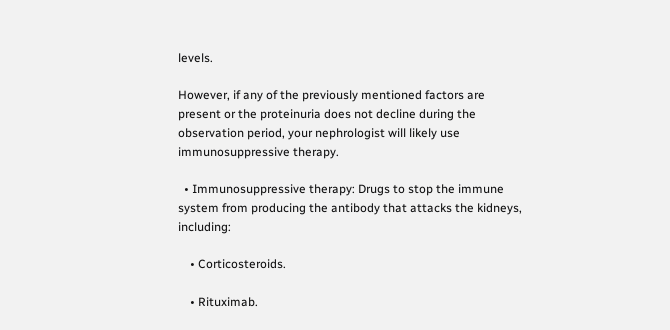levels.

However, if any of the previously mentioned factors are present or the proteinuria does not decline during the observation period, your nephrologist will likely use immunosuppressive therapy.

  • Immunosuppressive therapy: Drugs to stop the immune system from producing the antibody that attacks the kidneys, including:

    • Corticosteroids.

    • Rituximab.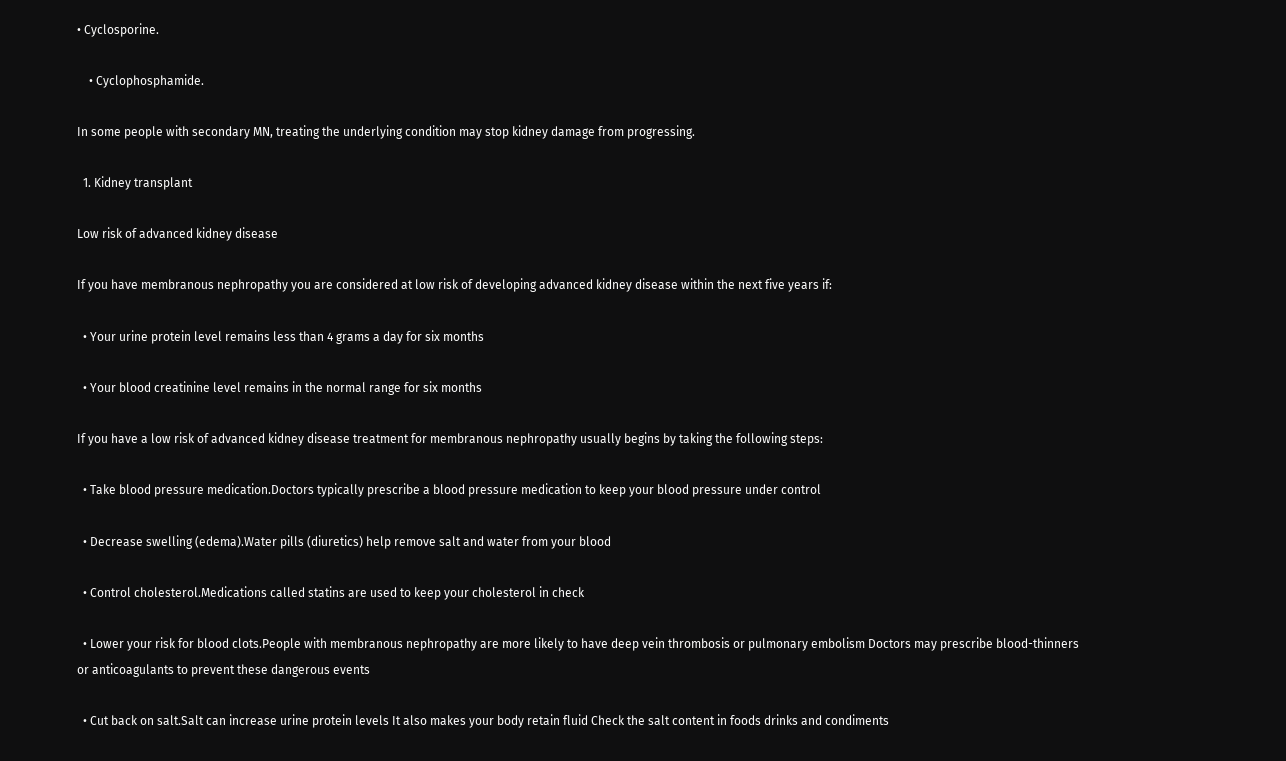• Cyclosporine.

    • Cyclophosphamide.

In some people with secondary MN, treating the underlying condition may stop kidney damage from progressing.

  1. Kidney transplant

Low risk of advanced kidney disease

If you have membranous nephropathy you are considered at low risk of developing advanced kidney disease within the next five years if:

  • Your urine protein level remains less than 4 grams a day for six months

  • Your blood creatinine level remains in the normal range for six months

If you have a low risk of advanced kidney disease treatment for membranous nephropathy usually begins by taking the following steps:

  • Take blood pressure medication.Doctors typically prescribe a blood pressure medication to keep your blood pressure under control

  • Decrease swelling (edema).Water pills (diuretics) help remove salt and water from your blood

  • Control cholesterol.Medications called statins are used to keep your cholesterol in check

  • Lower your risk for blood clots.People with membranous nephropathy are more likely to have deep vein thrombosis or pulmonary embolism Doctors may prescribe blood-thinners or anticoagulants to prevent these dangerous events

  • Cut back on salt.Salt can increase urine protein levels It also makes your body retain fluid Check the salt content in foods drinks and condiments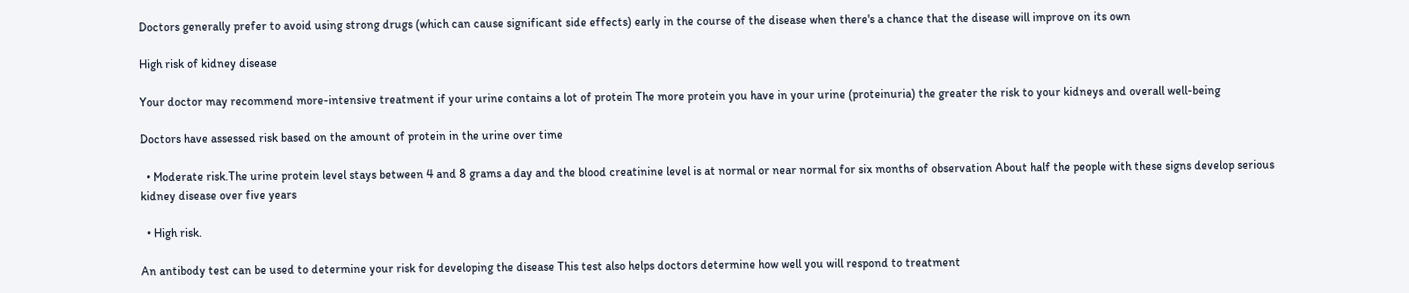Doctors generally prefer to avoid using strong drugs (which can cause significant side effects) early in the course of the disease when there's a chance that the disease will improve on its own

High risk of kidney disease

Your doctor may recommend more-intensive treatment if your urine contains a lot of protein The more protein you have in your urine (proteinuria) the greater the risk to your kidneys and overall well-being

Doctors have assessed risk based on the amount of protein in the urine over time

  • Moderate risk.The urine protein level stays between 4 and 8 grams a day and the blood creatinine level is at normal or near normal for six months of observation About half the people with these signs develop serious kidney disease over five years

  • High risk.

An antibody test can be used to determine your risk for developing the disease This test also helps doctors determine how well you will respond to treatment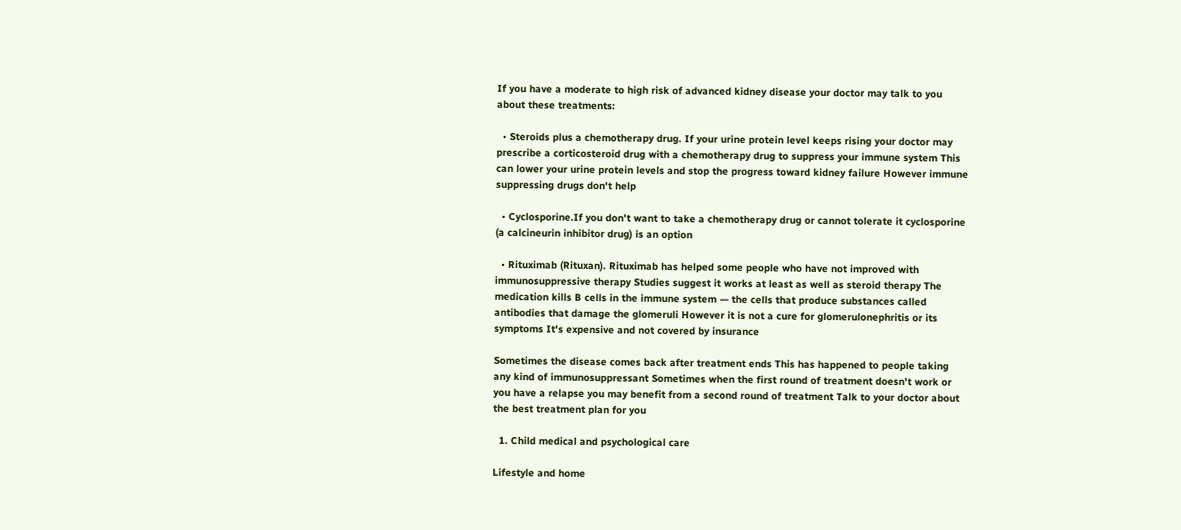If you have a moderate to high risk of advanced kidney disease your doctor may talk to you about these treatments:

  • Steroids plus a chemotherapy drug. If your urine protein level keeps rising your doctor may prescribe a corticosteroid drug with a chemotherapy drug to suppress your immune system This can lower your urine protein levels and stop the progress toward kidney failure However immune suppressing drugs don't help

  • Cyclosporine.If you don't want to take a chemotherapy drug or cannot tolerate it cyclosporine (a calcineurin inhibitor drug) is an option

  • Rituximab (Rituxan). Rituximab has helped some people who have not improved with immunosuppressive therapy Studies suggest it works at least as well as steroid therapy The medication kills B cells in the immune system — the cells that produce substances called antibodies that damage the glomeruli However it is not a cure for glomerulonephritis or its symptoms It's expensive and not covered by insurance

Sometimes the disease comes back after treatment ends This has happened to people taking any kind of immunosuppressant Sometimes when the first round of treatment doesn't work or you have a relapse you may benefit from a second round of treatment Talk to your doctor about the best treatment plan for you

  1. Child medical and psychological care

Lifestyle and home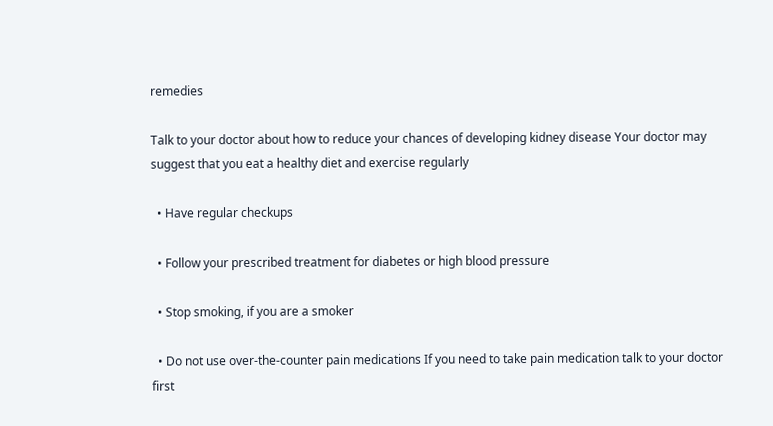remedies

Talk to your doctor about how to reduce your chances of developing kidney disease Your doctor may suggest that you eat a healthy diet and exercise regularly

  • Have regular checkups

  • Follow your prescribed treatment for diabetes or high blood pressure

  • Stop smoking, if you are a smoker

  • Do not use over-the-counter pain medications If you need to take pain medication talk to your doctor first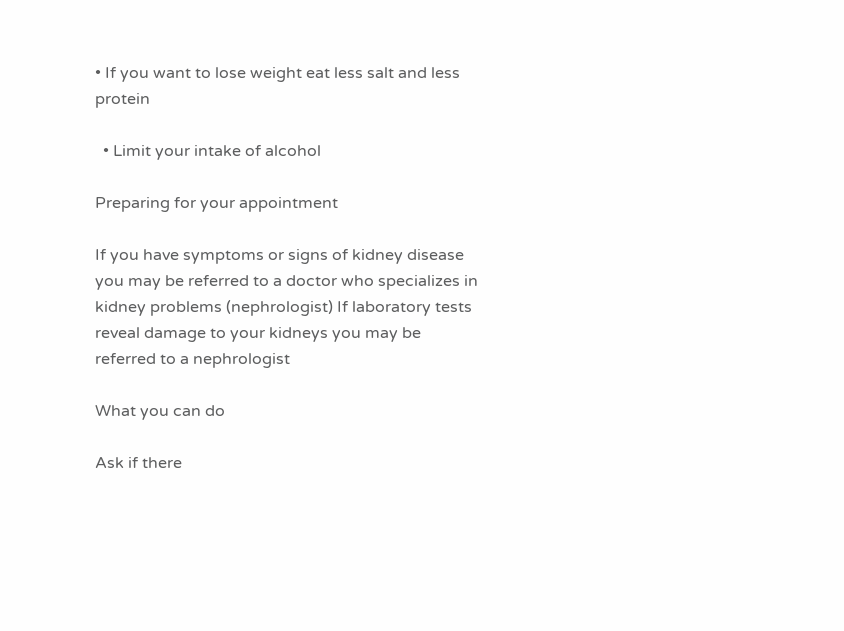• If you want to lose weight eat less salt and less protein

  • Limit your intake of alcohol

Preparing for your appointment

If you have symptoms or signs of kidney disease you may be referred to a doctor who specializes in kidney problems (nephrologist) If laboratory tests reveal damage to your kidneys you may be referred to a nephrologist

What you can do

Ask if there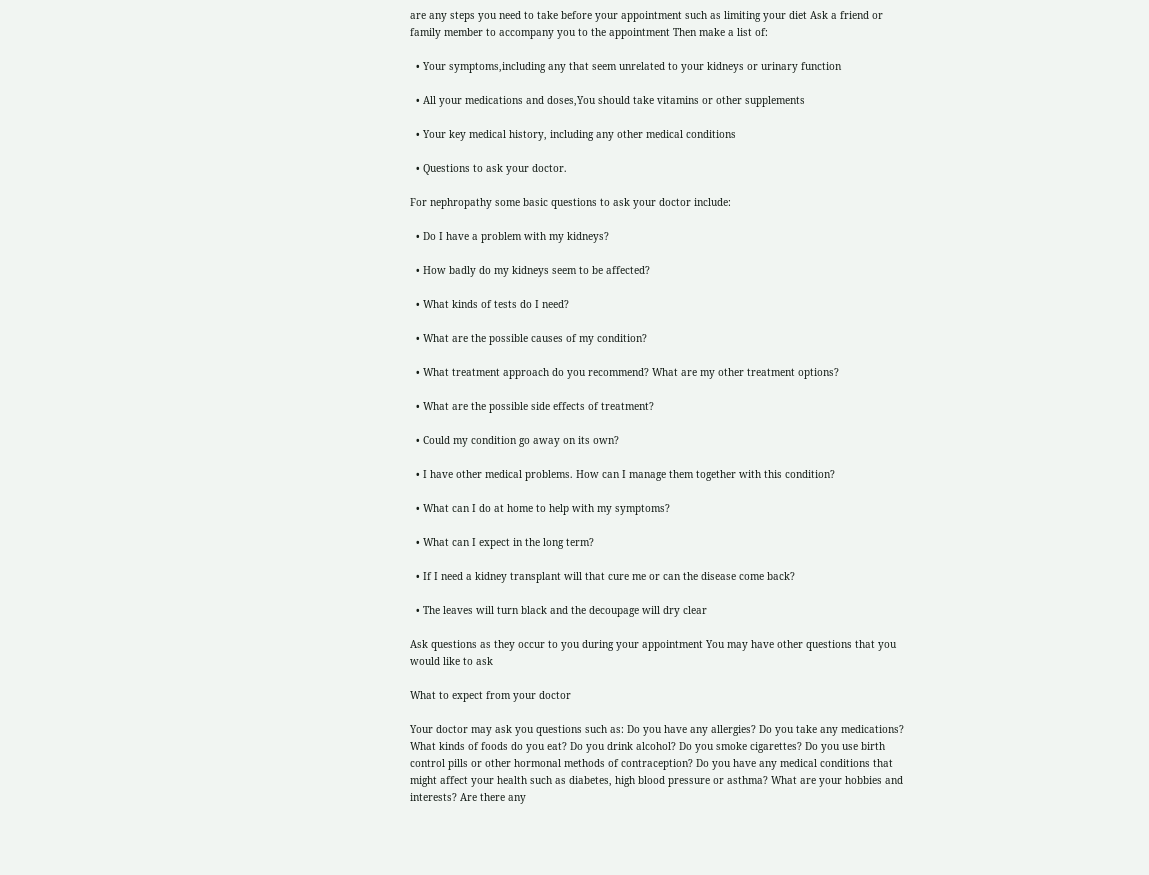are any steps you need to take before your appointment such as limiting your diet Ask a friend or family member to accompany you to the appointment Then make a list of:

  • Your symptoms,including any that seem unrelated to your kidneys or urinary function

  • All your medications and doses,You should take vitamins or other supplements

  • Your key medical history, including any other medical conditions

  • Questions to ask your doctor.

For nephropathy some basic questions to ask your doctor include:

  • Do I have a problem with my kidneys?

  • How badly do my kidneys seem to be affected?

  • What kinds of tests do I need?

  • What are the possible causes of my condition?

  • What treatment approach do you recommend? What are my other treatment options?

  • What are the possible side effects of treatment?

  • Could my condition go away on its own?

  • I have other medical problems. How can I manage them together with this condition?

  • What can I do at home to help with my symptoms?

  • What can I expect in the long term?

  • If I need a kidney transplant will that cure me or can the disease come back?

  • The leaves will turn black and the decoupage will dry clear

Ask questions as they occur to you during your appointment You may have other questions that you would like to ask

What to expect from your doctor

Your doctor may ask you questions such as: Do you have any allergies? Do you take any medications? What kinds of foods do you eat? Do you drink alcohol? Do you smoke cigarettes? Do you use birth control pills or other hormonal methods of contraception? Do you have any medical conditions that might affect your health such as diabetes, high blood pressure or asthma? What are your hobbies and interests? Are there any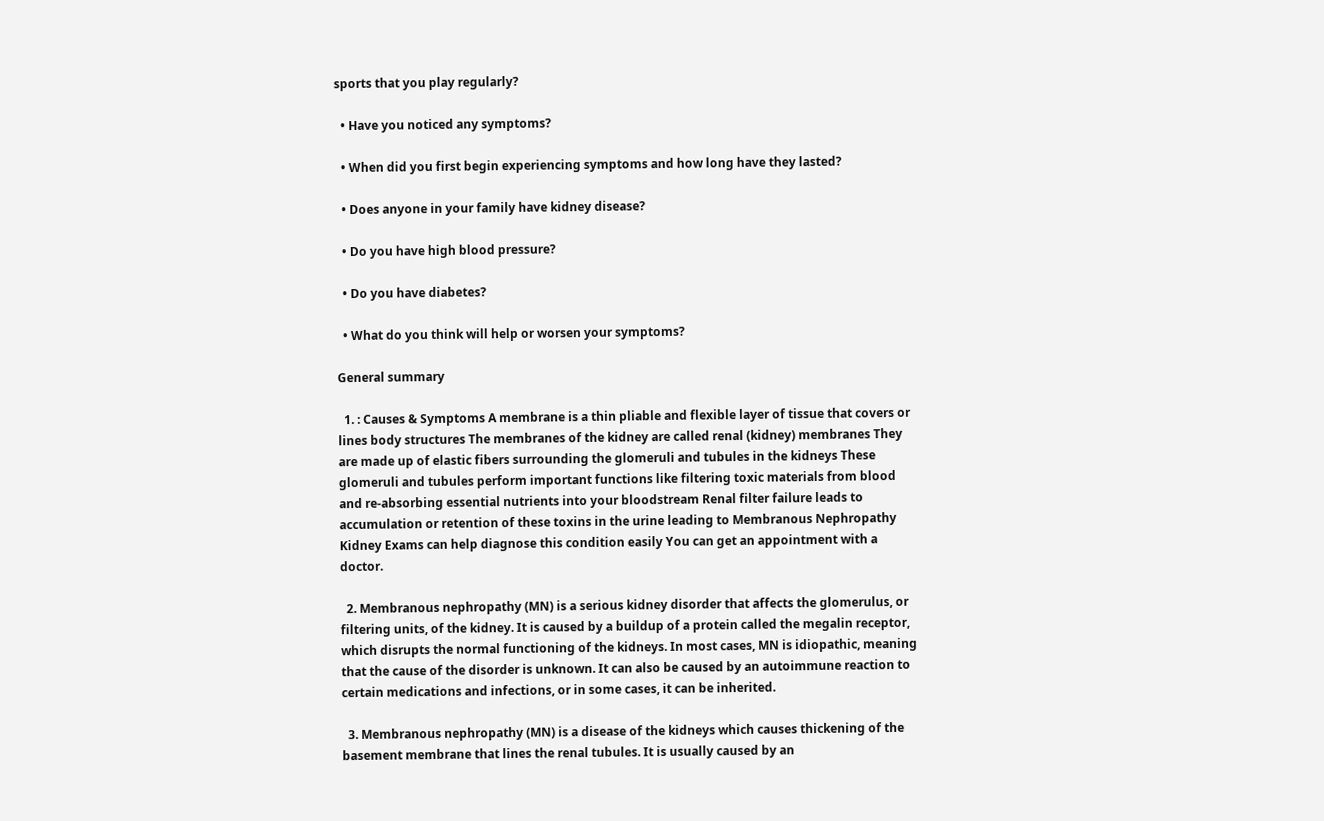sports that you play regularly?

  • Have you noticed any symptoms?

  • When did you first begin experiencing symptoms and how long have they lasted?

  • Does anyone in your family have kidney disease?

  • Do you have high blood pressure?

  • Do you have diabetes?

  • What do you think will help or worsen your symptoms?

General summary

  1. : Causes & Symptoms A membrane is a thin pliable and flexible layer of tissue that covers or lines body structures The membranes of the kidney are called renal (kidney) membranes They are made up of elastic fibers surrounding the glomeruli and tubules in the kidneys These glomeruli and tubules perform important functions like filtering toxic materials from blood and re-absorbing essential nutrients into your bloodstream Renal filter failure leads to accumulation or retention of these toxins in the urine leading to Membranous Nephropathy Kidney Exams can help diagnose this condition easily You can get an appointment with a doctor.

  2. Membranous nephropathy (MN) is a serious kidney disorder that affects the glomerulus, or filtering units, of the kidney. It is caused by a buildup of a protein called the megalin receptor, which disrupts the normal functioning of the kidneys. In most cases, MN is idiopathic, meaning that the cause of the disorder is unknown. It can also be caused by an autoimmune reaction to certain medications and infections, or in some cases, it can be inherited.

  3. Membranous nephropathy (MN) is a disease of the kidneys which causes thickening of the basement membrane that lines the renal tubules. It is usually caused by an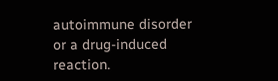autoimmune disorder or a drug-induced reaction.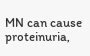MN can cause proteinuria,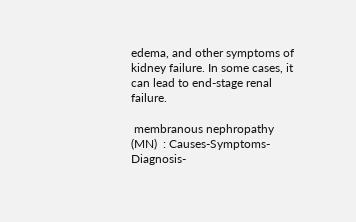edema, and other symptoms of kidney failure. In some cases, it can lead to end-stage renal failure.

 membranous nephropathy (MN)  : Causes-Symptoms-Diagnosis-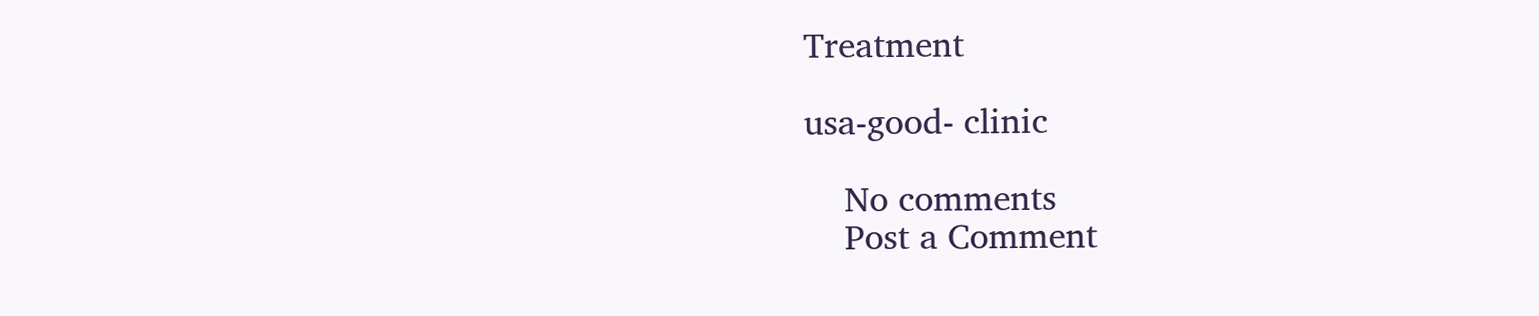Treatment

usa-good- clinic

    No comments
    Post a Comment